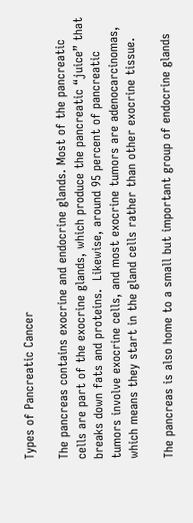Types of Pancreatic Cancer

The pancreas contains exocrine and endocrine glands. Most of the pancreatic cells are part of the exocrine glands, which produce the pancreatic “juice” that breaks down fats and proteins.  Likewise, around 95 percent of pancreatic tumors involve exocrine cells, and most exocrine tumors are adenocarcinomas, which means they start in the gland cells rather than other exocrine tissue.

The pancreas is also home to a small but important group of endocrine glands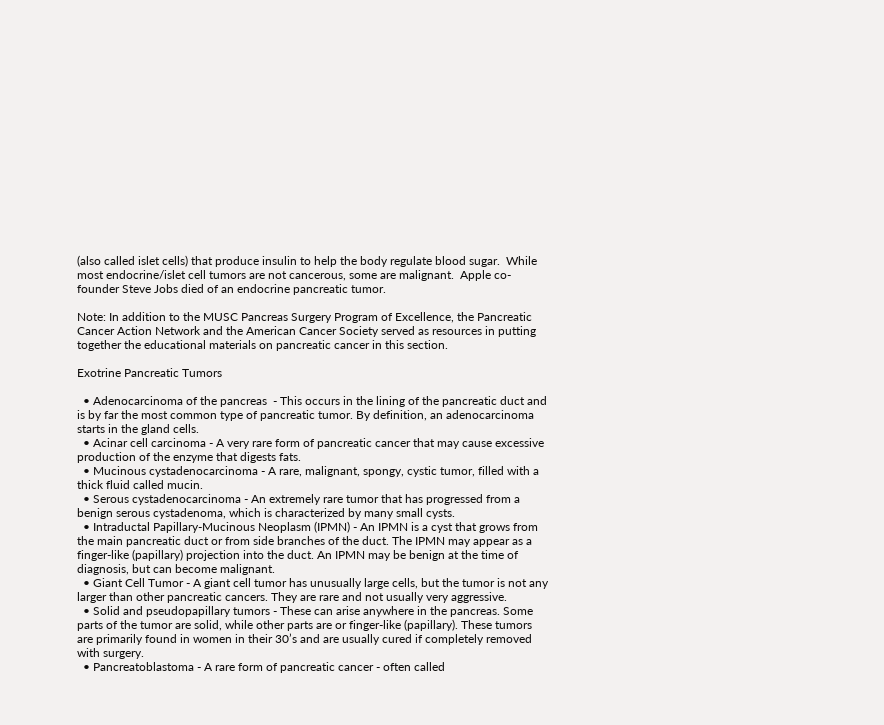(also called islet cells) that produce insulin to help the body regulate blood sugar.  While most endocrine/islet cell tumors are not cancerous, some are malignant.  Apple co-founder Steve Jobs died of an endocrine pancreatic tumor.

Note: In addition to the MUSC Pancreas Surgery Program of Excellence, the Pancreatic Cancer Action Network and the American Cancer Society served as resources in putting together the educational materials on pancreatic cancer in this section.

Exotrine Pancreatic Tumors

  • Adenocarcinoma of the pancreas  - This occurs in the lining of the pancreatic duct and is by far the most common type of pancreatic tumor. By definition, an adenocarcinoma starts in the gland cells.
  • Acinar cell carcinoma - A very rare form of pancreatic cancer that may cause excessive production of the enzyme that digests fats.
  • Mucinous cystadenocarcinoma - A rare, malignant, spongy, cystic tumor, filled with a thick fluid called mucin.
  • Serous cystadenocarcinoma - An extremely rare tumor that has progressed from a benign serous cystadenoma, which is characterized by many small cysts.
  • Intraductal Papillary-Mucinous Neoplasm (IPMN) - An IPMN is a cyst that grows from the main pancreatic duct or from side branches of the duct. The IPMN may appear as a finger-like (papillary) projection into the duct. An IPMN may be benign at the time of diagnosis, but can become malignant.
  • Giant Cell Tumor - A giant cell tumor has unusually large cells, but the tumor is not any larger than other pancreatic cancers. They are rare and not usually very aggressive.
  • Solid and pseudopapillary tumors - These can arise anywhere in the pancreas. Some parts of the tumor are solid, while other parts are or finger-like (papillary). These tumors are primarily found in women in their 30’s and are usually cured if completely removed with surgery.
  • Pancreatoblastoma - A rare form of pancreatic cancer - often called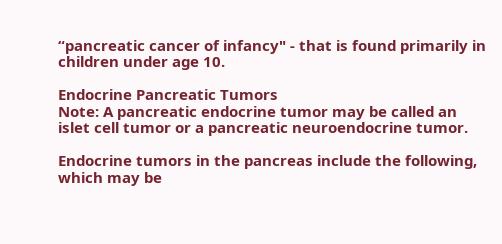“pancreatic cancer of infancy" - that is found primarily in children under age 10.

Endocrine Pancreatic Tumors
Note: A pancreatic endocrine tumor may be called an islet cell tumor or a pancreatic neuroendocrine tumor.

Endocrine tumors in the pancreas include the following, which may be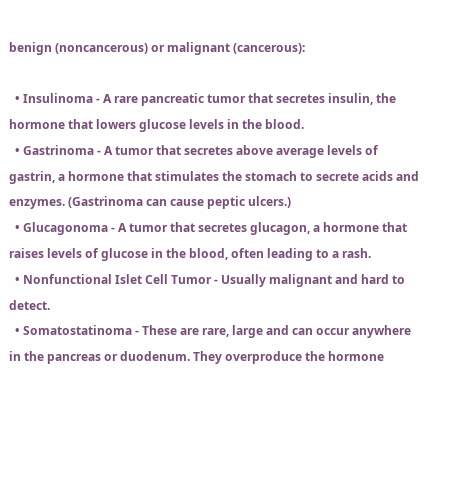benign (noncancerous) or malignant (cancerous):

  • Insulinoma - A rare pancreatic tumor that secretes insulin, the hormone that lowers glucose levels in the blood.
  • Gastrinoma - A tumor that secretes above average levels of gastrin, a hormone that stimulates the stomach to secrete acids and enzymes. (Gastrinoma can cause peptic ulcers.)
  • Glucagonoma - A tumor that secretes glucagon, a hormone that raises levels of glucose in the blood, often leading to a rash.
  • Nonfunctional Islet Cell Tumor - Usually malignant and hard to detect.
  • Somatostatinoma - These are rare, large and can occur anywhere in the pancreas or duodenum. They overproduce the hormone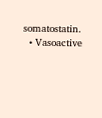somatostatin.
  • Vasoactive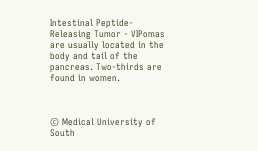Intestinal Peptide-Releasing Tumor - VIPomas are usually located in the body and tail of the pancreas. Two-thirds are found in women.



© Medical University of South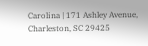Carolina | 171 Ashley Avenue, Charleston, SC 29425